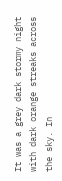It was a grey dark stormy night with dark orange streaks across the sky. In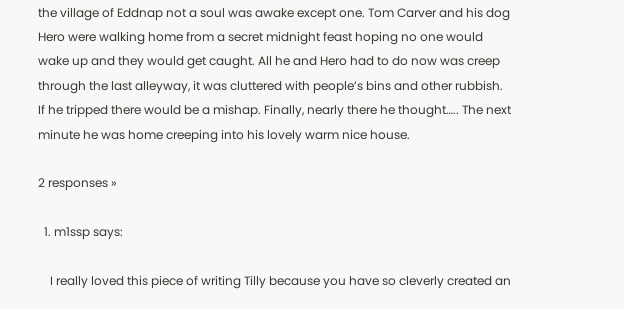the village of Eddnap not a soul was awake except one. Tom Carver and his dog Hero were walking home from a secret midnight feast hoping no one would wake up and they would get caught. All he and Hero had to do now was creep through the last alleyway, it was cluttered with people’s bins and other rubbish. If he tripped there would be a mishap. Finally, nearly there he thought….. The next minute he was home creeping into his lovely warm nice house.

2 responses »

  1. m1ssp says:

    I really loved this piece of writing Tilly because you have so cleverly created an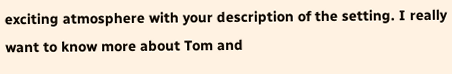exciting atmosphere with your description of the setting. I really want to know more about Tom and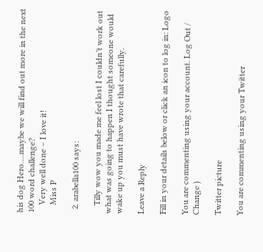his dog Hero….maybe we will find out more in the next 100 word challenge?
    Very well done – I love it!
    Miss P

  2. arabella100 says:

    Tilly wow you made me feel lost I couldn’t work out what was going to happen I thought someone would wake up you must have wrote that carefully.

Leave a Reply

Fill in your details below or click an icon to log in: Logo

You are commenting using your account. Log Out / Change )

Twitter picture

You are commenting using your Twitter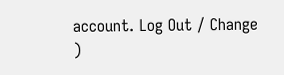account. Log Out / Change )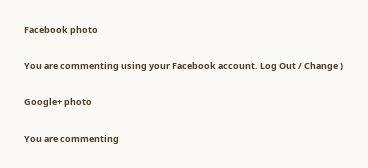Facebook photo

You are commenting using your Facebook account. Log Out / Change )

Google+ photo

You are commenting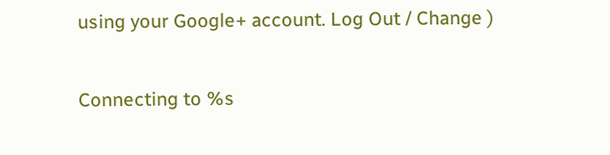using your Google+ account. Log Out / Change )

Connecting to %s